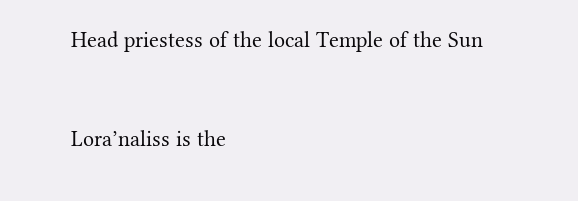Head priestess of the local Temple of the Sun


Lora’naliss is the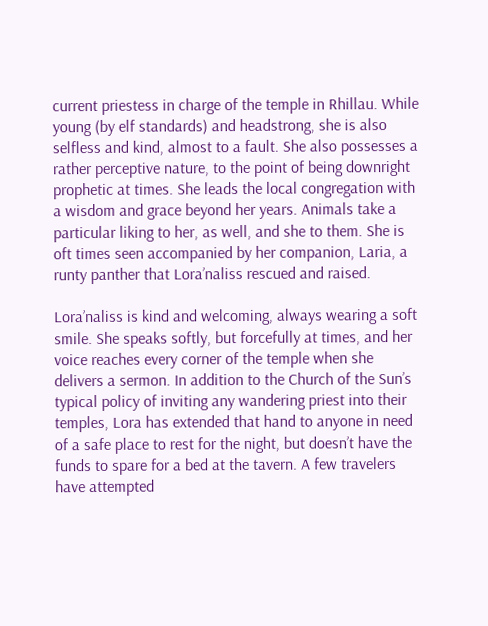current priestess in charge of the temple in Rhillau. While young (by elf standards) and headstrong, she is also selfless and kind, almost to a fault. She also possesses a rather perceptive nature, to the point of being downright prophetic at times. She leads the local congregation with a wisdom and grace beyond her years. Animals take a particular liking to her, as well, and she to them. She is oft times seen accompanied by her companion, Laria, a runty panther that Lora’naliss rescued and raised.

Lora’naliss is kind and welcoming, always wearing a soft smile. She speaks softly, but forcefully at times, and her voice reaches every corner of the temple when she delivers a sermon. In addition to the Church of the Sun’s typical policy of inviting any wandering priest into their temples, Lora has extended that hand to anyone in need of a safe place to rest for the night, but doesn’t have the funds to spare for a bed at the tavern. A few travelers have attempted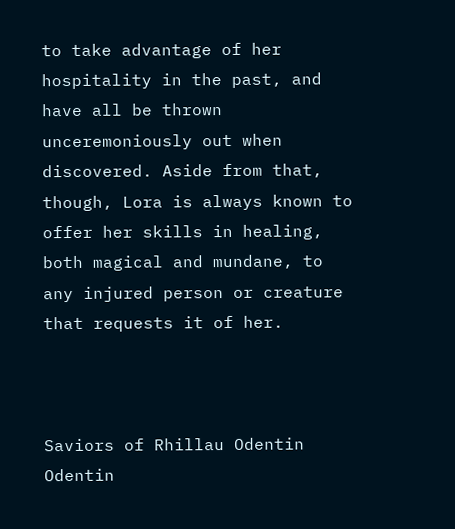to take advantage of her hospitality in the past, and have all be thrown unceremoniously out when discovered. Aside from that, though, Lora is always known to offer her skills in healing, both magical and mundane, to any injured person or creature that requests it of her.



Saviors of Rhillau Odentin Odentin